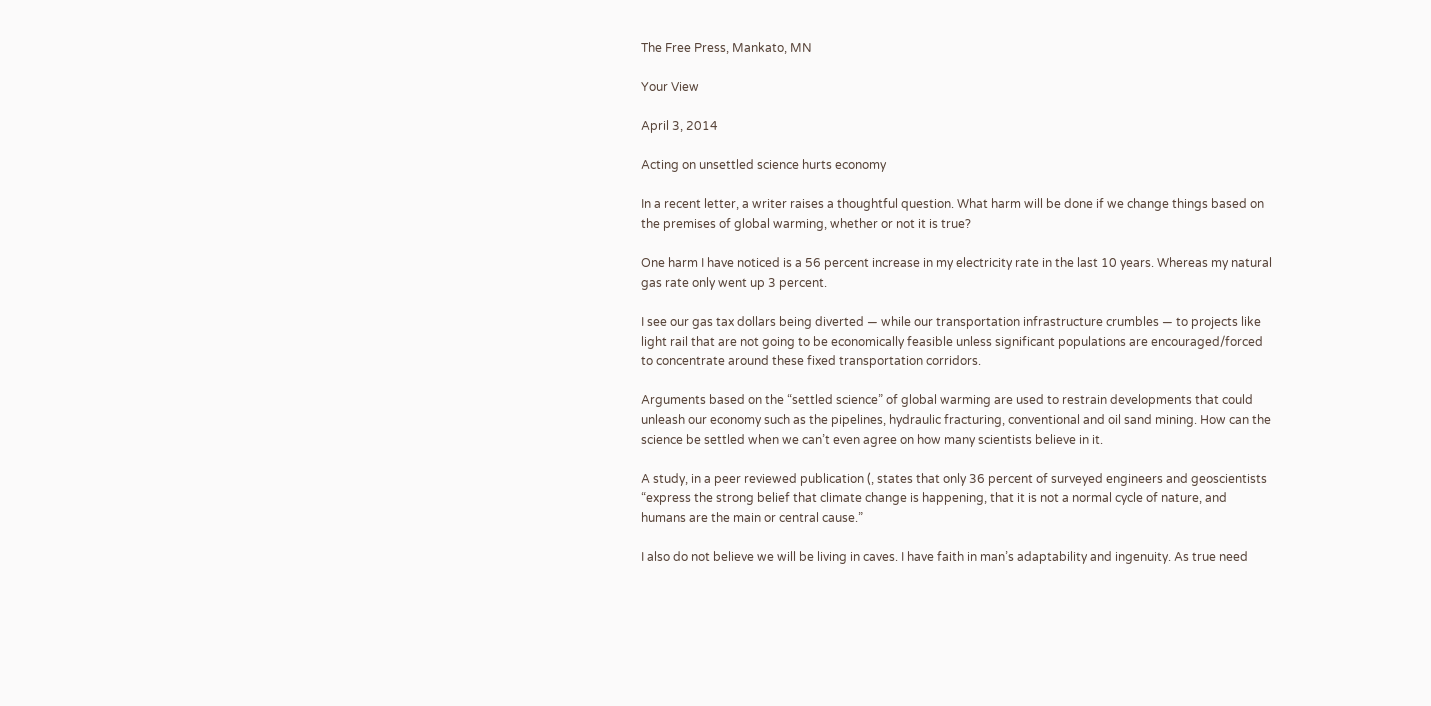The Free Press, Mankato, MN

Your View

April 3, 2014

Acting on unsettled science hurts economy

In a recent letter, a writer raises a thoughtful question. What harm will be done if we change things based on the premises of global warming, whether or not it is true?

One harm I have noticed is a 56 percent increase in my electricity rate in the last 10 years. Whereas my natural gas rate only went up 3 percent.

I see our gas tax dollars being diverted — while our transportation infrastructure crumbles — to projects like light rail that are not going to be economically feasible unless significant populations are encouraged/forced to concentrate around these fixed transportation corridors.

Arguments based on the “settled science” of global warming are used to restrain developments that could unleash our economy such as the pipelines, hydraulic fracturing, conventional and oil sand mining. How can the science be settled when we can’t even agree on how many scientists believe in it.

A study, in a peer reviewed publication (, states that only 36 percent of surveyed engineers and geoscientists “express the strong belief that climate change is happening, that it is not a normal cycle of nature, and humans are the main or central cause.”

I also do not believe we will be living in caves. I have faith in man’s adaptability and ingenuity. As true need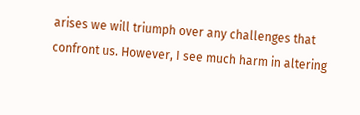arises we will triumph over any challenges that confront us. However, I see much harm in altering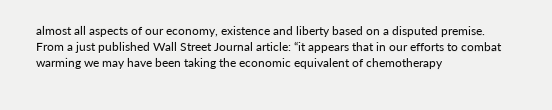almost all aspects of our economy, existence and liberty based on a disputed premise. From a just published Wall Street Journal article: “it appears that in our efforts to combat warming we may have been taking the economic equivalent of chemotherapy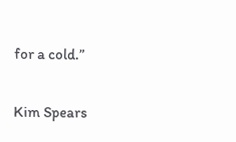for a cold.”

Kim Spears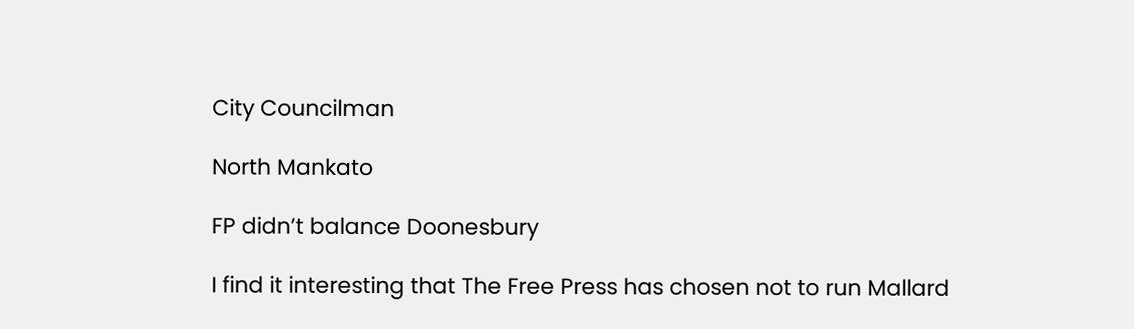City Councilman

North Mankato

FP didn’t balance Doonesbury

I find it interesting that The Free Press has chosen not to run Mallard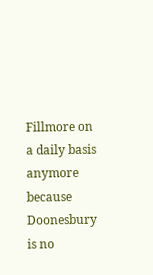Fillmore on a daily basis anymore because Doonesbury is no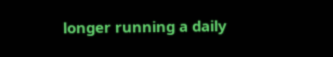longer running a daily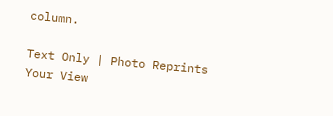column.

Text Only | Photo Reprints
Your View